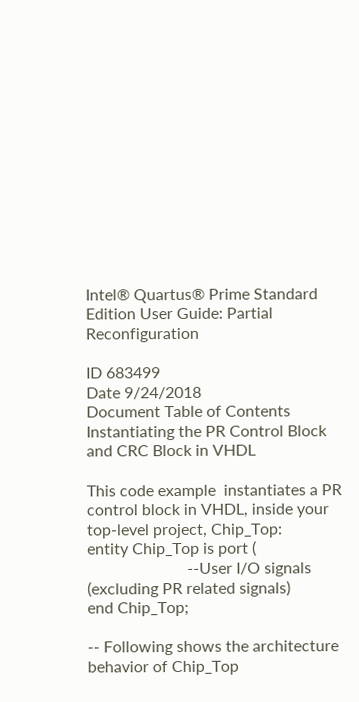Intel® Quartus® Prime Standard Edition User Guide: Partial Reconfiguration

ID 683499
Date 9/24/2018
Document Table of Contents Instantiating the PR Control Block and CRC Block in VHDL

This code example  instantiates a PR control block in VHDL, inside your top-level project, Chip_Top:
entity Chip_Top is port (
                         --User I/O signals (excluding PR related signals)
end Chip_Top;

-- Following shows the architecture behavior of Chip_Top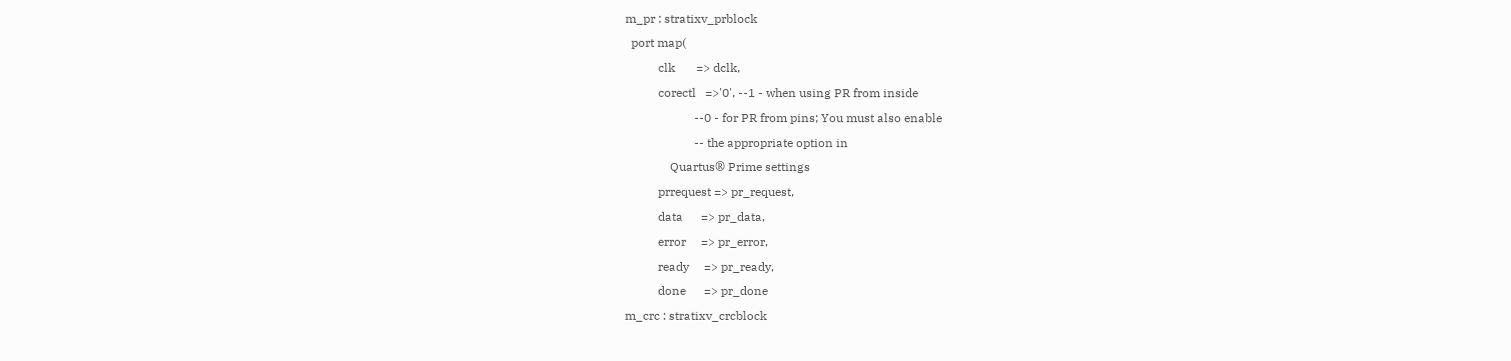m_pr : stratixv_prblock
  port map(
           clk       => dclk,
           corectl   =>'0', --1 - when using PR from inside
                       --0 - for PR from pins; You must also enable
                       -- the appropriate option in
               Quartus® Prime settings
           prrequest => pr_request,
           data      => pr_data,
           error     => pr_error,
           ready     => pr_ready,
           done      => pr_done
m_crc : stratixv_crcblock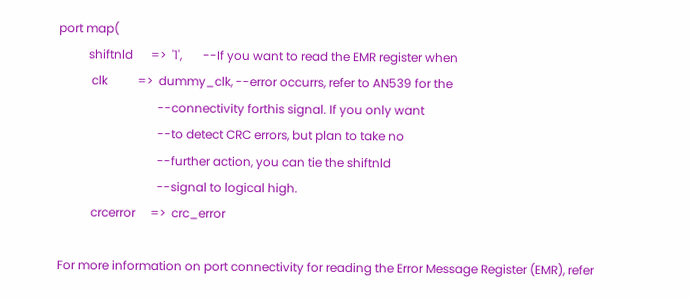port map(
          shiftnld      =>  '1',       --If you want to read the EMR register when
           clk          =>  dummy_clk, --error occurrs, refer to AN539 for the
                                 --connectivity forthis signal. If you only want
                                 --to detect CRC errors, but plan to take no
                                 --further action, you can tie the shiftnld
                                 --signal to logical high.
           crcerror     =>  crc_error

For more information on port connectivity for reading the Error Message Register (EMR), refer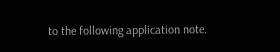to the following application note.